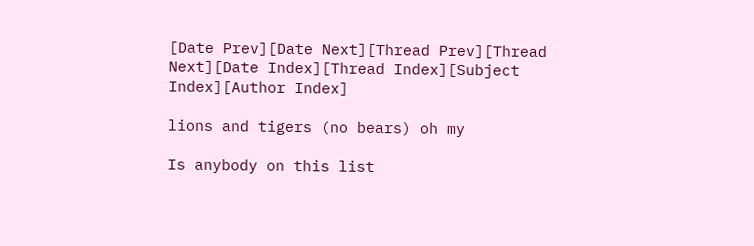[Date Prev][Date Next][Thread Prev][Thread Next][Date Index][Thread Index][Subject Index][Author Index]

lions and tigers (no bears) oh my

Is anybody on this list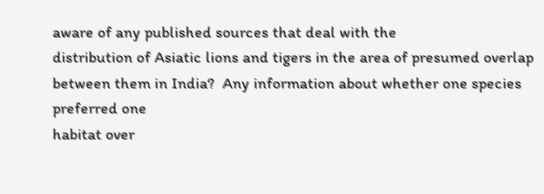aware of any published sources that deal with the
distribution of Asiatic lions and tigers in the area of presumed overlap
between them in India?  Any information about whether one species preferred one
habitat over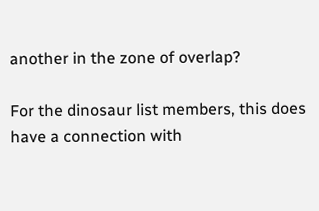another in the zone of overlap?

For the dinosaur list members, this does have a connection with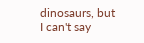dinosaurs, but
I can't say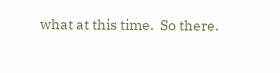what at this time.  So there.